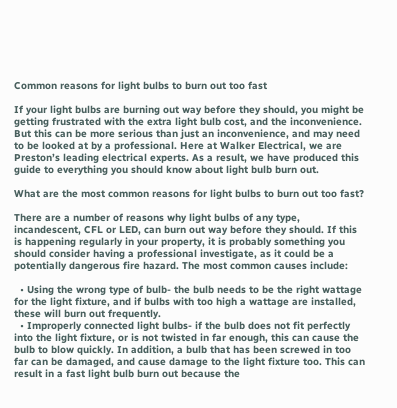Common reasons for light bulbs to burn out too fast

If your light bulbs are burning out way before they should, you might be getting frustrated with the extra light bulb cost, and the inconvenience. But this can be more serious than just an inconvenience, and may need to be looked at by a professional. Here at Walker Electrical, we are Preston’s leading electrical experts. As a result, we have produced this guide to everything you should know about light bulb burn out.

What are the most common reasons for light bulbs to burn out too fast?

There are a number of reasons why light bulbs of any type, incandescent, CFL or LED, can burn out way before they should. If this is happening regularly in your property, it is probably something you should consider having a professional investigate, as it could be a potentially dangerous fire hazard. The most common causes include:

  • Using the wrong type of bulb- the bulb needs to be the right wattage for the light fixture, and if bulbs with too high a wattage are installed, these will burn out frequently.
  • Improperly connected light bulbs- if the bulb does not fit perfectly into the light fixture, or is not twisted in far enough, this can cause the bulb to blow quickly. In addition, a bulb that has been screwed in too far can be damaged, and cause damage to the light fixture too. This can result in a fast light bulb burn out because the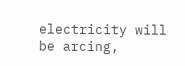electricity will be arcing,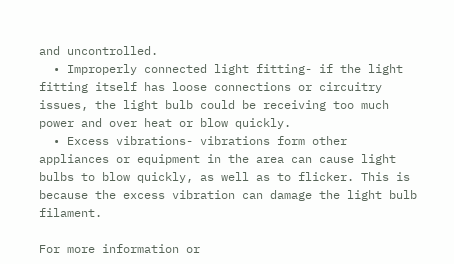and uncontrolled.
  • Improperly connected light fitting- if the light fitting itself has loose connections or circuitry issues, the light bulb could be receiving too much power and over heat or blow quickly.
  • Excess vibrations- vibrations form other appliances or equipment in the area can cause light bulbs to blow quickly, as well as to flicker. This is because the excess vibration can damage the light bulb filament.

For more information or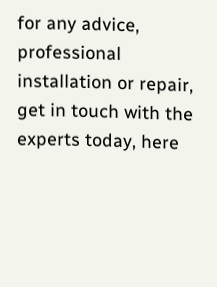for any advice, professional installation or repair, get in touch with the experts today, here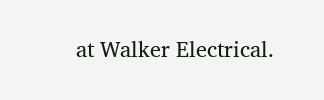at Walker Electrical.